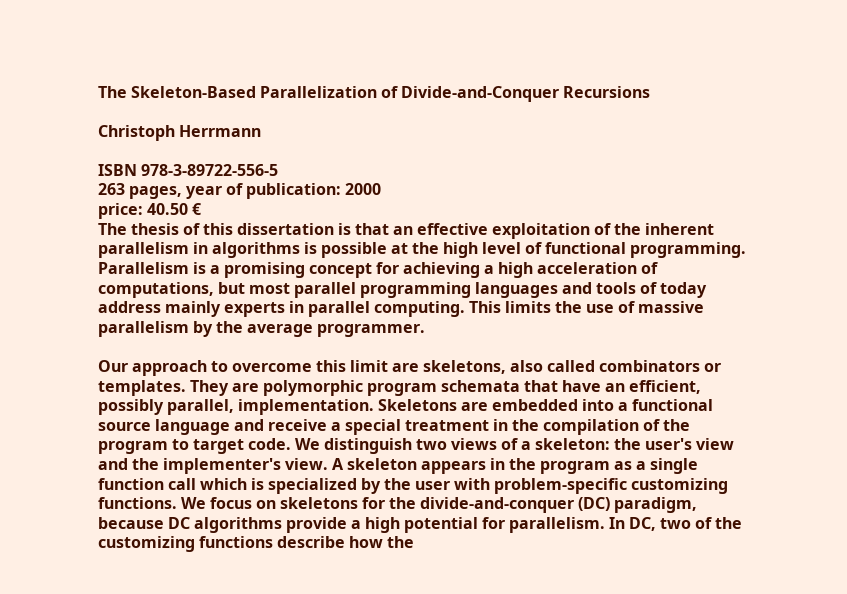The Skeleton-Based Parallelization of Divide-and-Conquer Recursions

Christoph Herrmann

ISBN 978-3-89722-556-5
263 pages, year of publication: 2000
price: 40.50 €
The thesis of this dissertation is that an effective exploitation of the inherent parallelism in algorithms is possible at the high level of functional programming. Parallelism is a promising concept for achieving a high acceleration of computations, but most parallel programming languages and tools of today address mainly experts in parallel computing. This limits the use of massive parallelism by the average programmer.

Our approach to overcome this limit are skeletons, also called combinators or templates. They are polymorphic program schemata that have an efficient, possibly parallel, implementation. Skeletons are embedded into a functional source language and receive a special treatment in the compilation of the program to target code. We distinguish two views of a skeleton: the user's view and the implementer's view. A skeleton appears in the program as a single function call which is specialized by the user with problem-specific customizing functions. We focus on skeletons for the divide-and-conquer (DC) paradigm, because DC algorithms provide a high potential for parallelism. In DC, two of the customizing functions describe how the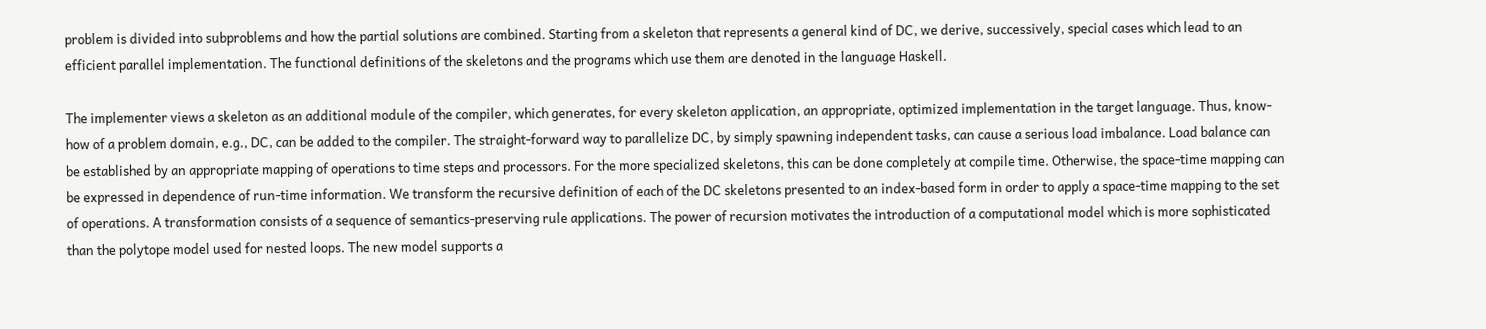problem is divided into subproblems and how the partial solutions are combined. Starting from a skeleton that represents a general kind of DC, we derive, successively, special cases which lead to an efficient parallel implementation. The functional definitions of the skeletons and the programs which use them are denoted in the language Haskell.

The implementer views a skeleton as an additional module of the compiler, which generates, for every skeleton application, an appropriate, optimized implementation in the target language. Thus, know-how of a problem domain, e.g., DC, can be added to the compiler. The straight-forward way to parallelize DC, by simply spawning independent tasks, can cause a serious load imbalance. Load balance can be established by an appropriate mapping of operations to time steps and processors. For the more specialized skeletons, this can be done completely at compile time. Otherwise, the space-time mapping can be expressed in dependence of run-time information. We transform the recursive definition of each of the DC skeletons presented to an index-based form in order to apply a space-time mapping to the set of operations. A transformation consists of a sequence of semantics-preserving rule applications. The power of recursion motivates the introduction of a computational model which is more sophisticated than the polytope model used for nested loops. The new model supports a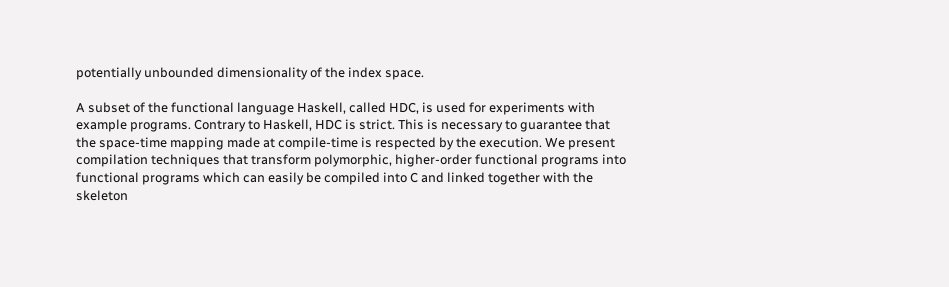potentially unbounded dimensionality of the index space.

A subset of the functional language Haskell, called HDC, is used for experiments with example programs. Contrary to Haskell, HDC is strict. This is necessary to guarantee that the space-time mapping made at compile-time is respected by the execution. We present compilation techniques that transform polymorphic, higher-order functional programs into functional programs which can easily be compiled into C and linked together with the skeleton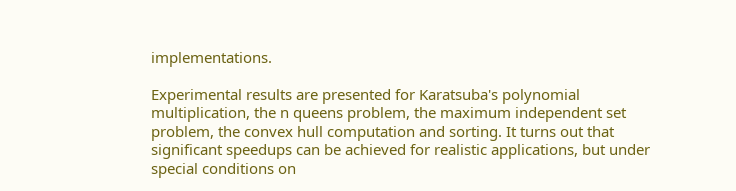implementations.

Experimental results are presented for Karatsuba's polynomial multiplication, the n queens problem, the maximum independent set problem, the convex hull computation and sorting. It turns out that significant speedups can be achieved for realistic applications, but under special conditions on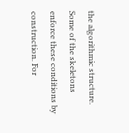the algorithmic structure. Some of the skeletons enforce these conditions by construction. For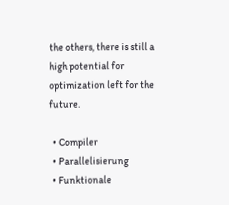the others, there is still a high potential for optimization left for the future.

  • Compiler
  • Parallelisierung
  • Funktionale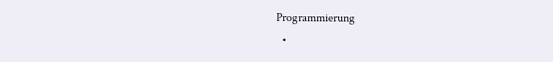Programmierung
  •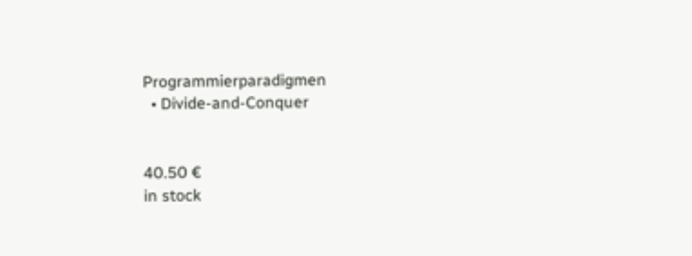Programmierparadigmen
  • Divide-and-Conquer


40.50 €
in stock